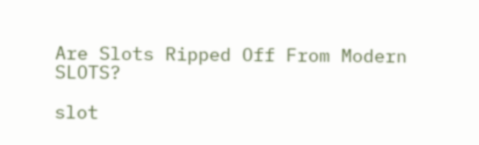Are Slots Ripped Off From Modern SLOTS?

slot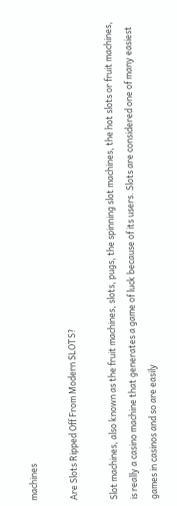machines

Are Slots Ripped Off From Modern SLOTS?

Slot machines, also known as the fruit machines, slots, pugs, the spinning slot machines, the hot slots or fruit machines, is really a casino machine that generates a game of luck because of its users. Slots are considered one of many easiest games in casinos and so are easily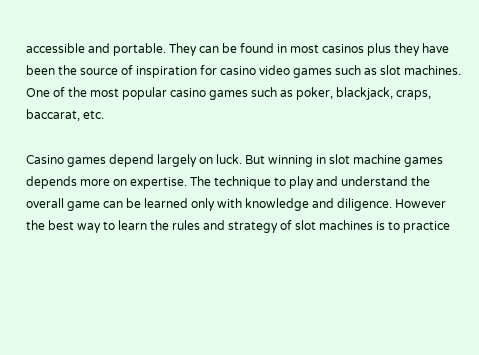accessible and portable. They can be found in most casinos plus they have been the source of inspiration for casino video games such as slot machines. One of the most popular casino games such as poker, blackjack, craps, baccarat, etc.

Casino games depend largely on luck. But winning in slot machine games depends more on expertise. The technique to play and understand the overall game can be learned only with knowledge and diligence. However the best way to learn the rules and strategy of slot machines is to practice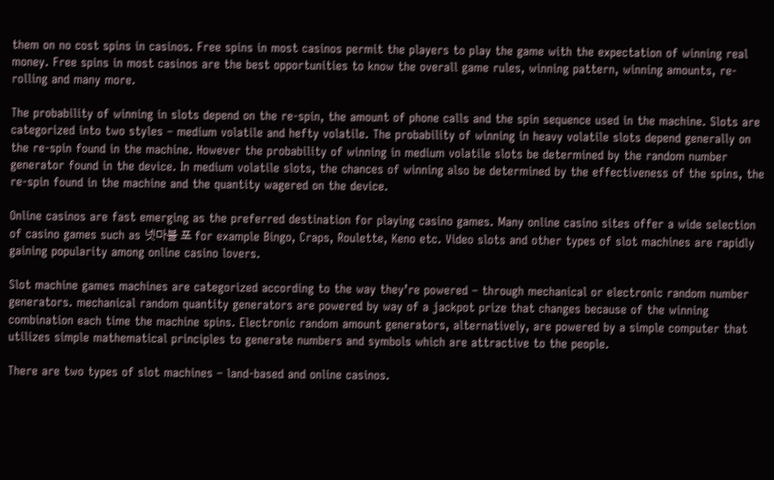them on no cost spins in casinos. Free spins in most casinos permit the players to play the game with the expectation of winning real money. Free spins in most casinos are the best opportunities to know the overall game rules, winning pattern, winning amounts, re-rolling and many more.

The probability of winning in slots depend on the re-spin, the amount of phone calls and the spin sequence used in the machine. Slots are categorized into two styles – medium volatile and hefty volatile. The probability of winning in heavy volatile slots depend generally on the re-spin found in the machine. However the probability of winning in medium volatile slots be determined by the random number generator found in the device. In medium volatile slots, the chances of winning also be determined by the effectiveness of the spins, the re-spin found in the machine and the quantity wagered on the device.

Online casinos are fast emerging as the preferred destination for playing casino games. Many online casino sites offer a wide selection of casino games such as 넷마블 포 for example Bingo, Craps, Roulette, Keno etc. Video slots and other types of slot machines are rapidly gaining popularity among online casino lovers.

Slot machine games machines are categorized according to the way they’re powered – through mechanical or electronic random number generators. mechanical random quantity generators are powered by way of a jackpot prize that changes because of the winning combination each time the machine spins. Electronic random amount generators, alternatively, are powered by a simple computer that utilizes simple mathematical principles to generate numbers and symbols which are attractive to the people.

There are two types of slot machines – land-based and online casinos.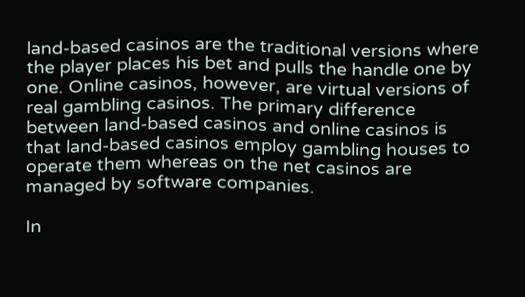land-based casinos are the traditional versions where the player places his bet and pulls the handle one by one. Online casinos, however, are virtual versions of real gambling casinos. The primary difference between land-based casinos and online casinos is that land-based casinos employ gambling houses to operate them whereas on the net casinos are managed by software companies.

In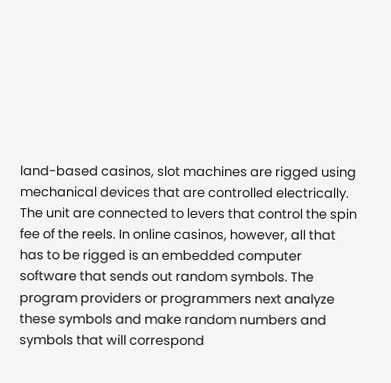land-based casinos, slot machines are rigged using mechanical devices that are controlled electrically. The unit are connected to levers that control the spin fee of the reels. In online casinos, however, all that has to be rigged is an embedded computer software that sends out random symbols. The program providers or programmers next analyze these symbols and make random numbers and symbols that will correspond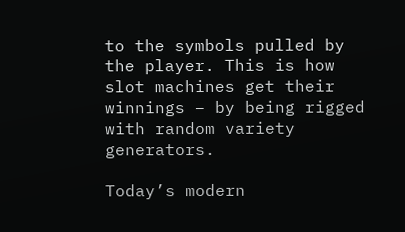to the symbols pulled by the player. This is how slot machines get their winnings – by being rigged with random variety generators.

Today’s modern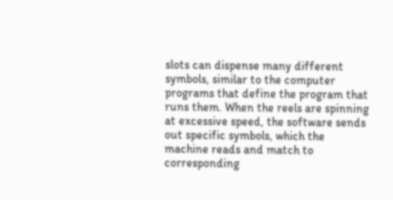slots can dispense many different symbols, similar to the computer programs that define the program that runs them. When the reels are spinning at excessive speed, the software sends out specific symbols, which the machine reads and match to corresponding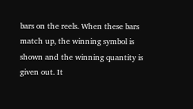bars on the reels. When these bars match up, the winning symbol is shown and the winning quantity is given out. It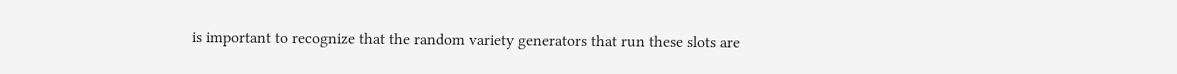is important to recognize that the random variety generators that run these slots are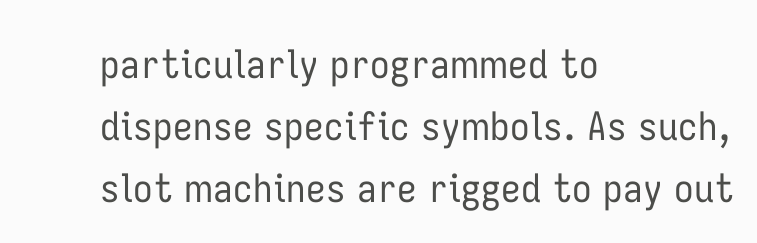particularly programmed to dispense specific symbols. As such, slot machines are rigged to pay out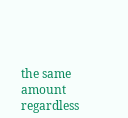the same amount regardless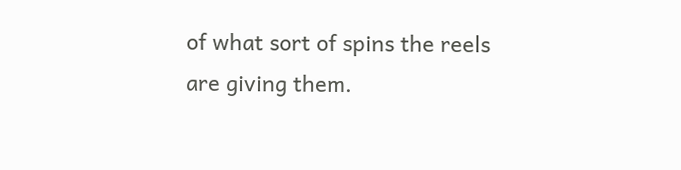of what sort of spins the reels are giving them.